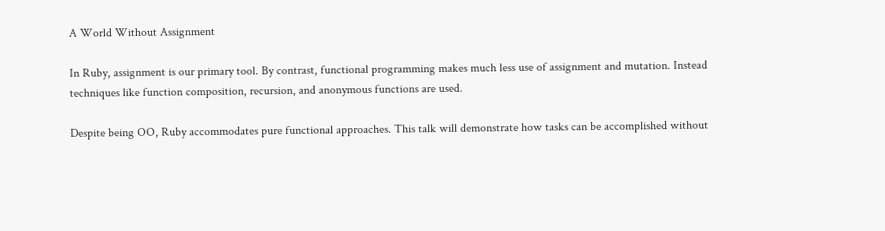A World Without Assignment

In Ruby, assignment is our primary tool. By contrast, functional programming makes much less use of assignment and mutation. Instead techniques like function composition, recursion, and anonymous functions are used.

Despite being OO, Ruby accommodates pure functional approaches. This talk will demonstrate how tasks can be accomplished without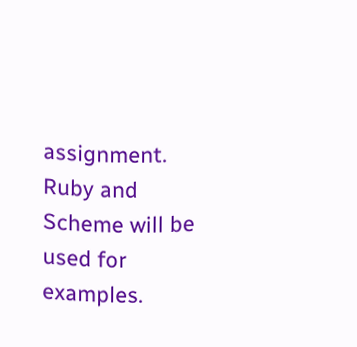assignment. Ruby and Scheme will be used for examples.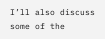I’ll also discuss some of the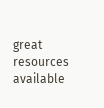great resources available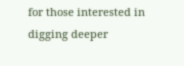for those interested in digging deeper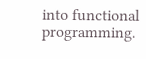into functional programming.